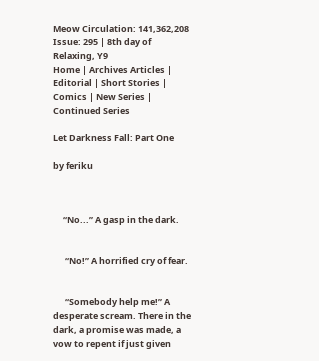Meow Circulation: 141,362,208 Issue: 295 | 8th day of Relaxing, Y9
Home | Archives Articles | Editorial | Short Stories | Comics | New Series | Continued Series

Let Darkness Fall: Part One

by feriku



     “No...” A gasp in the dark.


      “No!” A horrified cry of fear.


      “Somebody help me!” A desperate scream. There in the dark, a promise was made, a vow to repent if just given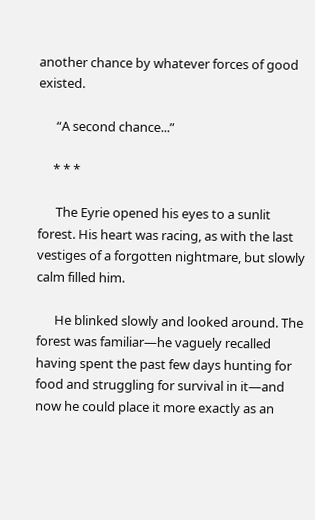another chance by whatever forces of good existed.

      “A second chance...”

     * * *

      The Eyrie opened his eyes to a sunlit forest. His heart was racing, as with the last vestiges of a forgotten nightmare, but slowly calm filled him.

      He blinked slowly and looked around. The forest was familiar—he vaguely recalled having spent the past few days hunting for food and struggling for survival in it—and now he could place it more exactly as an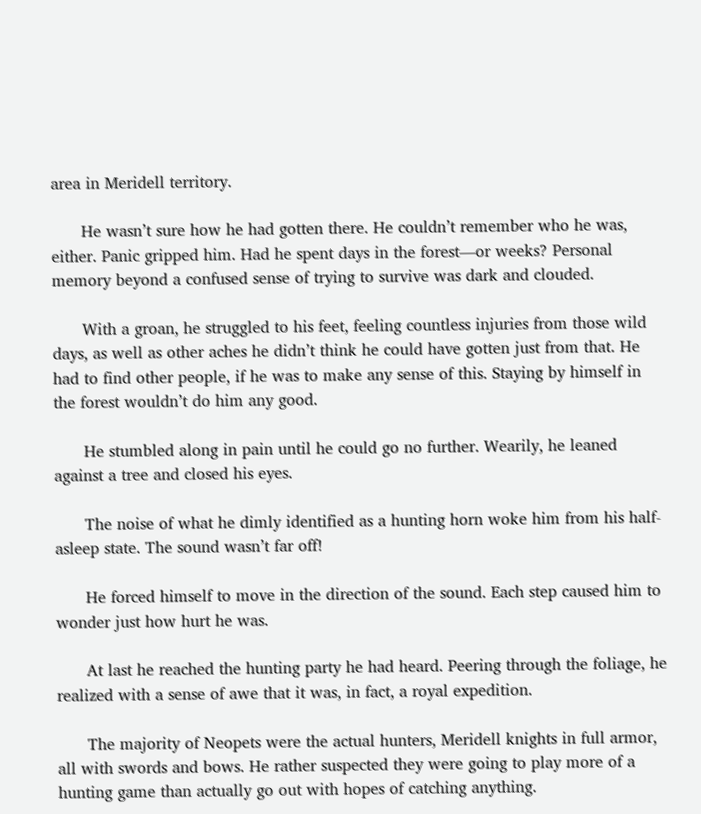area in Meridell territory.

      He wasn’t sure how he had gotten there. He couldn’t remember who he was, either. Panic gripped him. Had he spent days in the forest—or weeks? Personal memory beyond a confused sense of trying to survive was dark and clouded.

      With a groan, he struggled to his feet, feeling countless injuries from those wild days, as well as other aches he didn’t think he could have gotten just from that. He had to find other people, if he was to make any sense of this. Staying by himself in the forest wouldn’t do him any good.

      He stumbled along in pain until he could go no further. Wearily, he leaned against a tree and closed his eyes.

      The noise of what he dimly identified as a hunting horn woke him from his half-asleep state. The sound wasn’t far off!

      He forced himself to move in the direction of the sound. Each step caused him to wonder just how hurt he was.

      At last he reached the hunting party he had heard. Peering through the foliage, he realized with a sense of awe that it was, in fact, a royal expedition.

      The majority of Neopets were the actual hunters, Meridell knights in full armor, all with swords and bows. He rather suspected they were going to play more of a hunting game than actually go out with hopes of catching anything.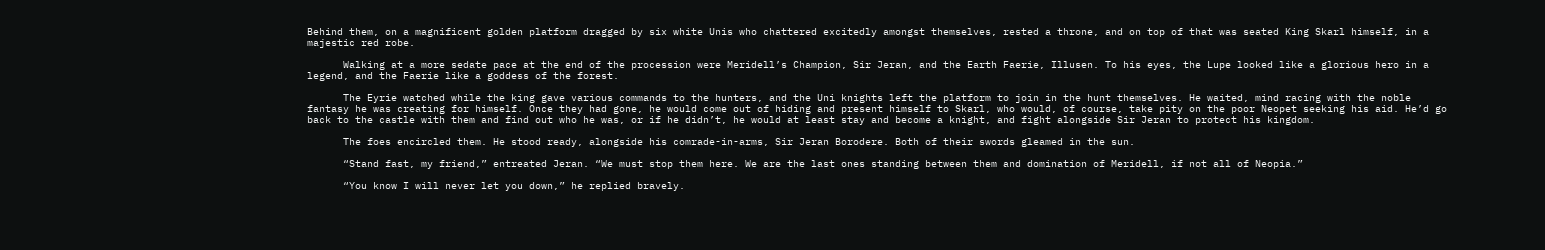Behind them, on a magnificent golden platform dragged by six white Unis who chattered excitedly amongst themselves, rested a throne, and on top of that was seated King Skarl himself, in a majestic red robe.

      Walking at a more sedate pace at the end of the procession were Meridell’s Champion, Sir Jeran, and the Earth Faerie, Illusen. To his eyes, the Lupe looked like a glorious hero in a legend, and the Faerie like a goddess of the forest.

      The Eyrie watched while the king gave various commands to the hunters, and the Uni knights left the platform to join in the hunt themselves. He waited, mind racing with the noble fantasy he was creating for himself. Once they had gone, he would come out of hiding and present himself to Skarl, who would, of course, take pity on the poor Neopet seeking his aid. He’d go back to the castle with them and find out who he was, or if he didn’t, he would at least stay and become a knight, and fight alongside Sir Jeran to protect his kingdom.

      The foes encircled them. He stood ready, alongside his comrade-in-arms, Sir Jeran Borodere. Both of their swords gleamed in the sun.

      “Stand fast, my friend,” entreated Jeran. “We must stop them here. We are the last ones standing between them and domination of Meridell, if not all of Neopia.”

      “You know I will never let you down,” he replied bravely.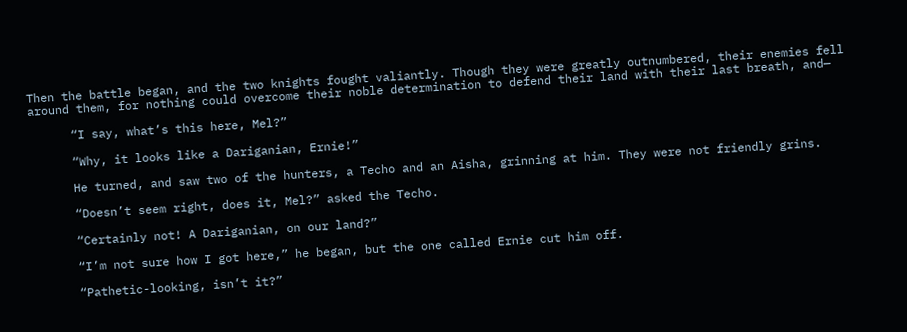Then the battle began, and the two knights fought valiantly. Though they were greatly outnumbered, their enemies fell around them, for nothing could overcome their noble determination to defend their land with their last breath, and—

      “I say, what’s this here, Mel?”

      “Why, it looks like a Dariganian, Ernie!”

      He turned, and saw two of the hunters, a Techo and an Aisha, grinning at him. They were not friendly grins.

      “Doesn’t seem right, does it, Mel?” asked the Techo.

      “Certainly not! A Dariganian, on our land?”

      “I’m not sure how I got here,” he began, but the one called Ernie cut him off.

      “Pathetic-looking, isn’t it?”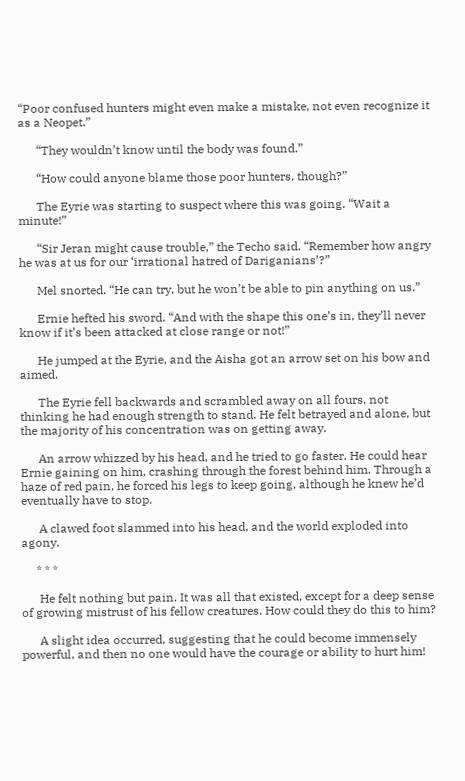“Poor confused hunters might even make a mistake, not even recognize it as a Neopet.”

      “They wouldn’t know until the body was found.”

      “How could anyone blame those poor hunters, though?”

      The Eyrie was starting to suspect where this was going. “Wait a minute!”

      “Sir Jeran might cause trouble,” the Techo said. “Remember how angry he was at us for our ‘irrational hatred of Dariganians’?”

      Mel snorted. “He can try, but he won’t be able to pin anything on us.”

      Ernie hefted his sword. “And with the shape this one’s in, they’ll never know if it’s been attacked at close range or not!”

      He jumped at the Eyrie, and the Aisha got an arrow set on his bow and aimed.

      The Eyrie fell backwards and scrambled away on all fours, not thinking he had enough strength to stand. He felt betrayed and alone, but the majority of his concentration was on getting away.

      An arrow whizzed by his head, and he tried to go faster. He could hear Ernie gaining on him, crashing through the forest behind him. Through a haze of red pain, he forced his legs to keep going, although he knew he’d eventually have to stop.

      A clawed foot slammed into his head, and the world exploded into agony.

     * * *

      He felt nothing but pain. It was all that existed, except for a deep sense of growing mistrust of his fellow creatures. How could they do this to him?

      A slight idea occurred, suggesting that he could become immensely powerful, and then no one would have the courage or ability to hurt him!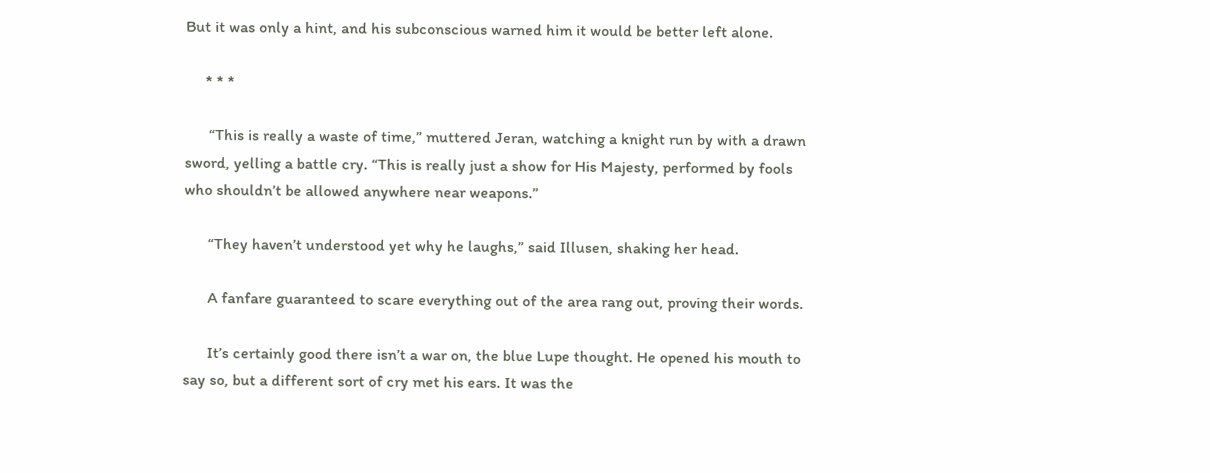But it was only a hint, and his subconscious warned him it would be better left alone.

     * * *

      “This is really a waste of time,” muttered Jeran, watching a knight run by with a drawn sword, yelling a battle cry. “This is really just a show for His Majesty, performed by fools who shouldn’t be allowed anywhere near weapons.”

      “They haven’t understood yet why he laughs,” said Illusen, shaking her head.

      A fanfare guaranteed to scare everything out of the area rang out, proving their words.

      It’s certainly good there isn’t a war on, the blue Lupe thought. He opened his mouth to say so, but a different sort of cry met his ears. It was the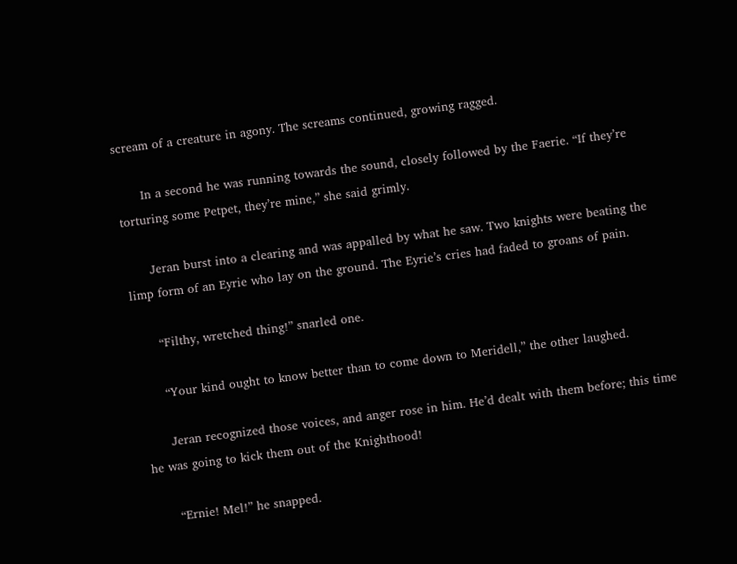scream of a creature in agony. The screams continued, growing ragged.

      In a second he was running towards the sound, closely followed by the Faerie. “If they’re torturing some Petpet, they’re mine,” she said grimly.

      Jeran burst into a clearing and was appalled by what he saw. Two knights were beating the limp form of an Eyrie who lay on the ground. The Eyrie’s cries had faded to groans of pain.

      “Filthy, wretched thing!” snarled one.

      “Your kind ought to know better than to come down to Meridell,” the other laughed.

      Jeran recognized those voices, and anger rose in him. He’d dealt with them before; this time he was going to kick them out of the Knighthood!

      “Ernie! Mel!” he snapped.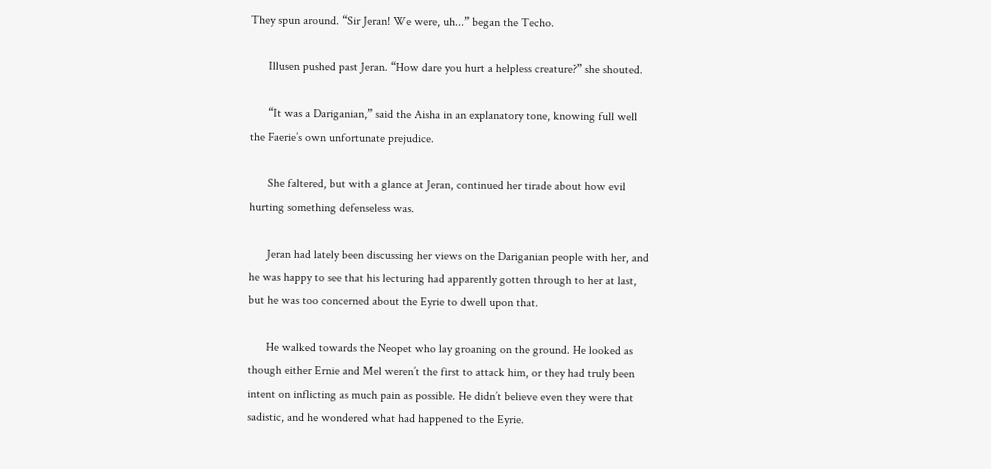They spun around. “Sir Jeran! We were, uh...” began the Techo.

      Illusen pushed past Jeran. “How dare you hurt a helpless creature?” she shouted.

      “It was a Dariganian,” said the Aisha in an explanatory tone, knowing full well the Faerie’s own unfortunate prejudice.

      She faltered, but with a glance at Jeran, continued her tirade about how evil hurting something defenseless was.

      Jeran had lately been discussing her views on the Dariganian people with her, and he was happy to see that his lecturing had apparently gotten through to her at last, but he was too concerned about the Eyrie to dwell upon that.

      He walked towards the Neopet who lay groaning on the ground. He looked as though either Ernie and Mel weren’t the first to attack him, or they had truly been intent on inflicting as much pain as possible. He didn’t believe even they were that sadistic, and he wondered what had happened to the Eyrie.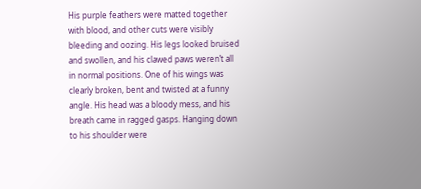His purple feathers were matted together with blood, and other cuts were visibly bleeding and oozing. His legs looked bruised and swollen, and his clawed paws weren’t all in normal positions. One of his wings was clearly broken, bent and twisted at a funny angle. His head was a bloody mess, and his breath came in ragged gasps. Hanging down to his shoulder were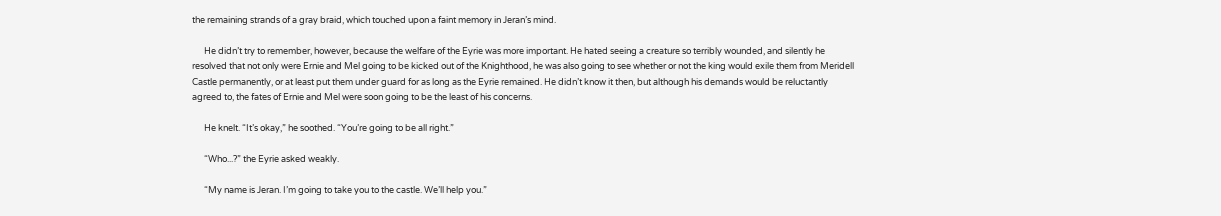the remaining strands of a gray braid, which touched upon a faint memory in Jeran’s mind.

      He didn’t try to remember, however, because the welfare of the Eyrie was more important. He hated seeing a creature so terribly wounded, and silently he resolved that not only were Ernie and Mel going to be kicked out of the Knighthood, he was also going to see whether or not the king would exile them from Meridell Castle permanently, or at least put them under guard for as long as the Eyrie remained. He didn’t know it then, but although his demands would be reluctantly agreed to, the fates of Ernie and Mel were soon going to be the least of his concerns.

      He knelt. “It’s okay,” he soothed. “You’re going to be all right.”

      “Who...?” the Eyrie asked weakly.

      “My name is Jeran. I’m going to take you to the castle. We’ll help you.”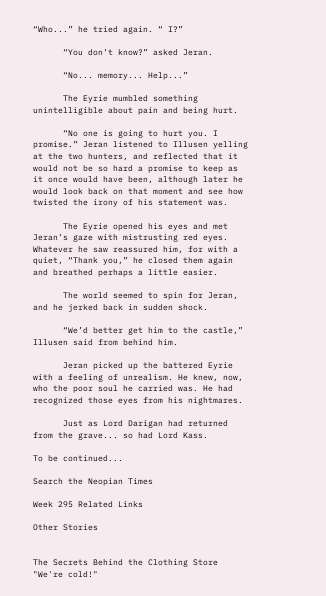“Who...” he tried again. “ I?”

      “You don’t know?” asked Jeran.

      “No... memory... Help...”

      The Eyrie mumbled something unintelligible about pain and being hurt.

      “No one is going to hurt you. I promise.” Jeran listened to Illusen yelling at the two hunters, and reflected that it would not be so hard a promise to keep as it once would have been, although later he would look back on that moment and see how twisted the irony of his statement was.

      The Eyrie opened his eyes and met Jeran’s gaze with mistrusting red eyes. Whatever he saw reassured him, for with a quiet, “Thank you,” he closed them again and breathed perhaps a little easier.

      The world seemed to spin for Jeran, and he jerked back in sudden shock.

      “We’d better get him to the castle,” Illusen said from behind him.

      Jeran picked up the battered Eyrie with a feeling of unrealism. He knew, now, who the poor soul he carried was. He had recognized those eyes from his nightmares.

      Just as Lord Darigan had returned from the grave... so had Lord Kass.

To be continued...

Search the Neopian Times

Week 295 Related Links

Other Stories


The Secrets Behind the Clothing Store
"We're cold!"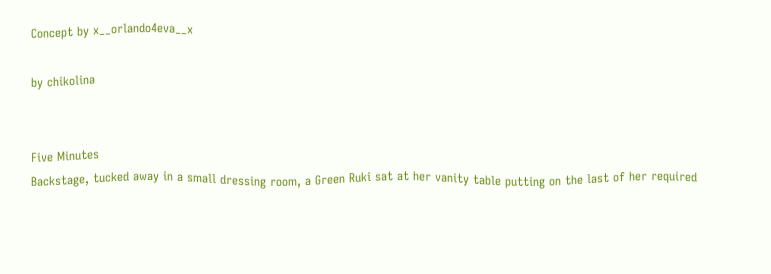Concept by x__orlando4eva__x

by chikolina


Five Minutes
Backstage, tucked away in a small dressing room, a Green Ruki sat at her vanity table putting on the last of her required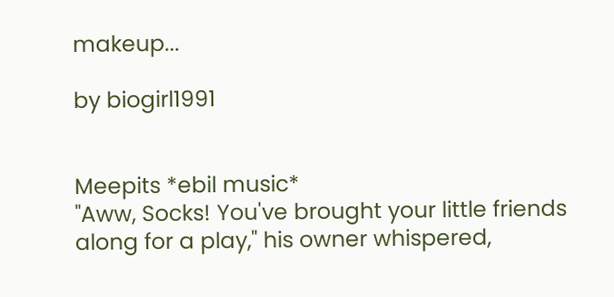makeup...

by biogirl1991


Meepits *ebil music*
"Aww, Socks! You've brought your little friends along for a play," his owner whispered,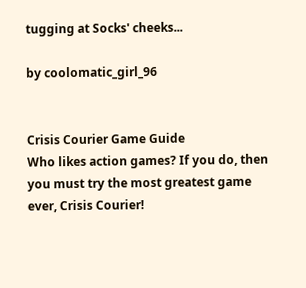tugging at Socks' cheeks...

by coolomatic_girl_96


Crisis Courier Game Guide
Who likes action games? If you do, then you must try the most greatest game ever, Crisis Courier!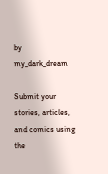by my_dark_dream

Submit your stories, articles, and comics using the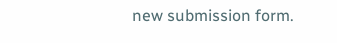new submission form.